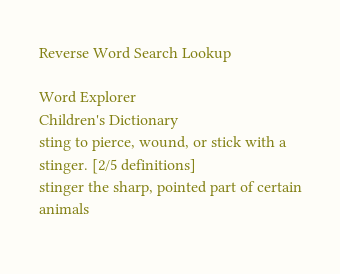Reverse Word Search Lookup

Word Explorer
Children's Dictionary
sting to pierce, wound, or stick with a stinger. [2/5 definitions]
stinger the sharp, pointed part of certain animals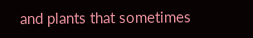and plants that sometimes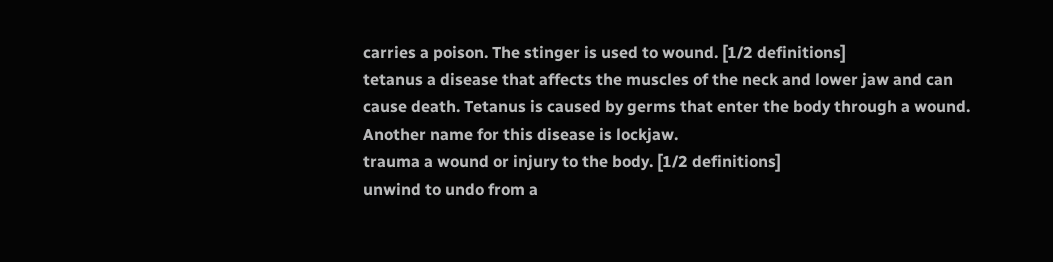carries a poison. The stinger is used to wound. [1/2 definitions]
tetanus a disease that affects the muscles of the neck and lower jaw and can cause death. Tetanus is caused by germs that enter the body through a wound. Another name for this disease is lockjaw.
trauma a wound or injury to the body. [1/2 definitions]
unwind to undo from a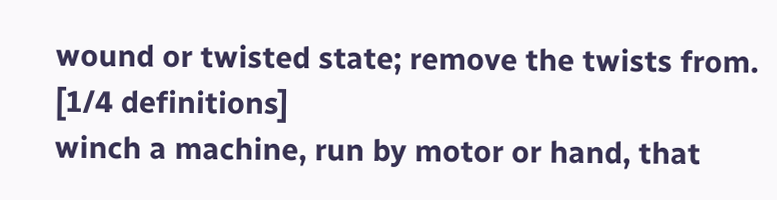wound or twisted state; remove the twists from. [1/4 definitions]
winch a machine, run by motor or hand, that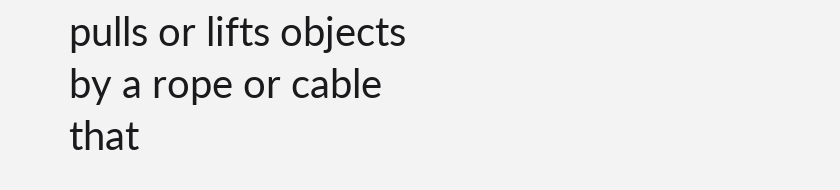pulls or lifts objects by a rope or cable that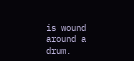is wound around a drum.